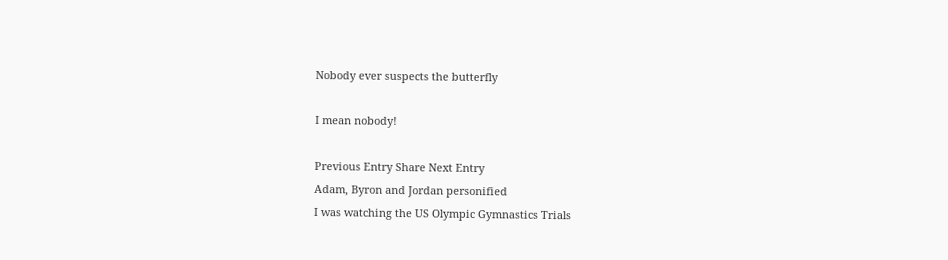Nobody ever suspects the butterfly

I mean nobody!

Previous Entry Share Next Entry
Adam, Byron and Jordan personified
I was watching the US Olympic Gymnastics Trials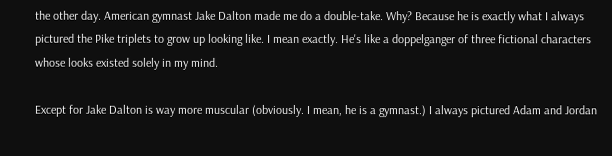the other day. American gymnast Jake Dalton made me do a double-take. Why? Because he is exactly what I always pictured the Pike triplets to grow up looking like. I mean exactly. He's like a doppelganger of three fictional characters whose looks existed solely in my mind.

Except for Jake Dalton is way more muscular (obviously. I mean, he is a gymnast.) I always pictured Adam and Jordan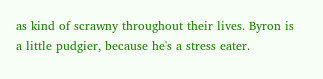as kind of scrawny throughout their lives. Byron is a little pudgier, because he's a stress eater.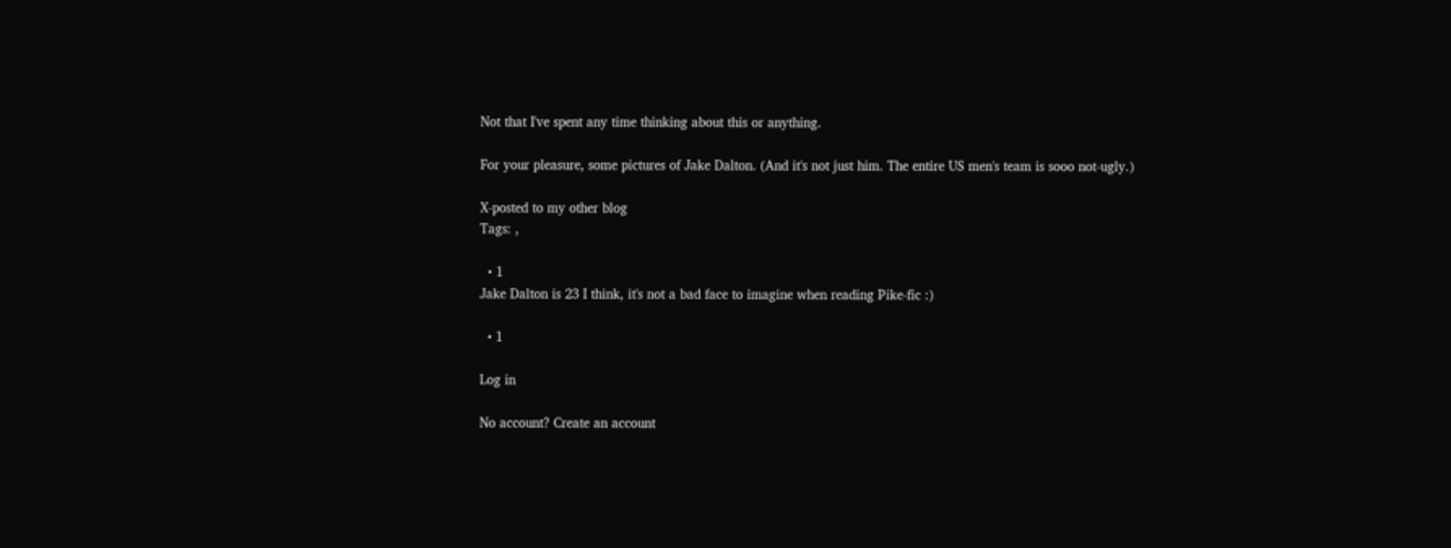Not that I've spent any time thinking about this or anything.

For your pleasure, some pictures of Jake Dalton. (And it's not just him. The entire US men's team is sooo not-ugly.)

X-posted to my other blog
Tags: ,

  • 1
Jake Dalton is 23 I think, it's not a bad face to imagine when reading Pike-fic :)

  • 1

Log in

No account? Create an account